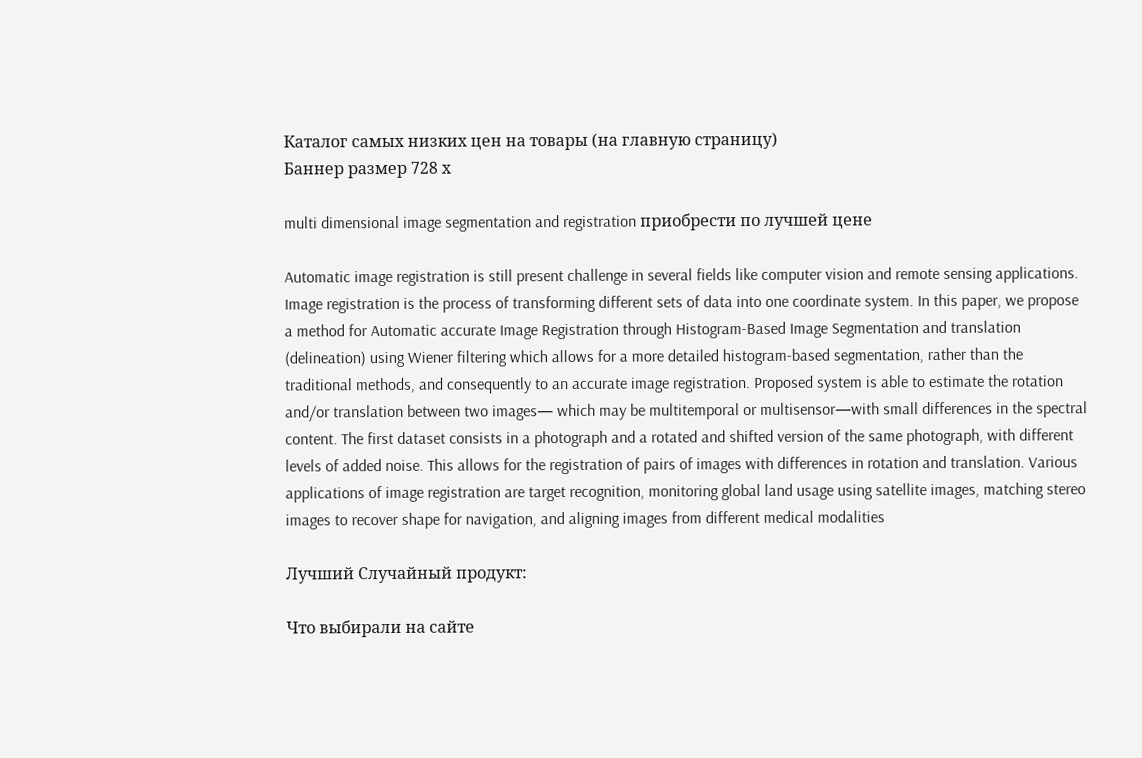Каталог самых низких цен на товары (на главную страницу)
Баннер размер 728 х

multi dimensional image segmentation and registration приобрести по лучшей цене

Automatic image registration is still present challenge in several fields like computer vision and remote sensing applications. Image registration is the process of transforming different sets of data into one coordinate system. In this paper, we propose a method for Automatic accurate Image Registration through Histogram-Based Image Segmentation and translation (delineation) using Wiener filtering which allows for a more detailed histogram-based segmentation, rather than the traditional methods, and consequently to an accurate image registration. Proposed system is able to estimate the rotation and/or translation between two images— which may be multitemporal or multisensor—with small differences in the spectral content. The first dataset consists in a photograph and a rotated and shifted version of the same photograph, with different levels of added noise. This allows for the registration of pairs of images with differences in rotation and translation. Various applications of image registration are target recognition, monitoring global land usage using satellite images, matching stereo images to recover shape for navigation, and aligning images from different medical modalities

Лучший Случайный продукт:

Что выбирали на сайте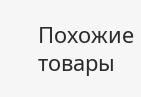Похожие товары